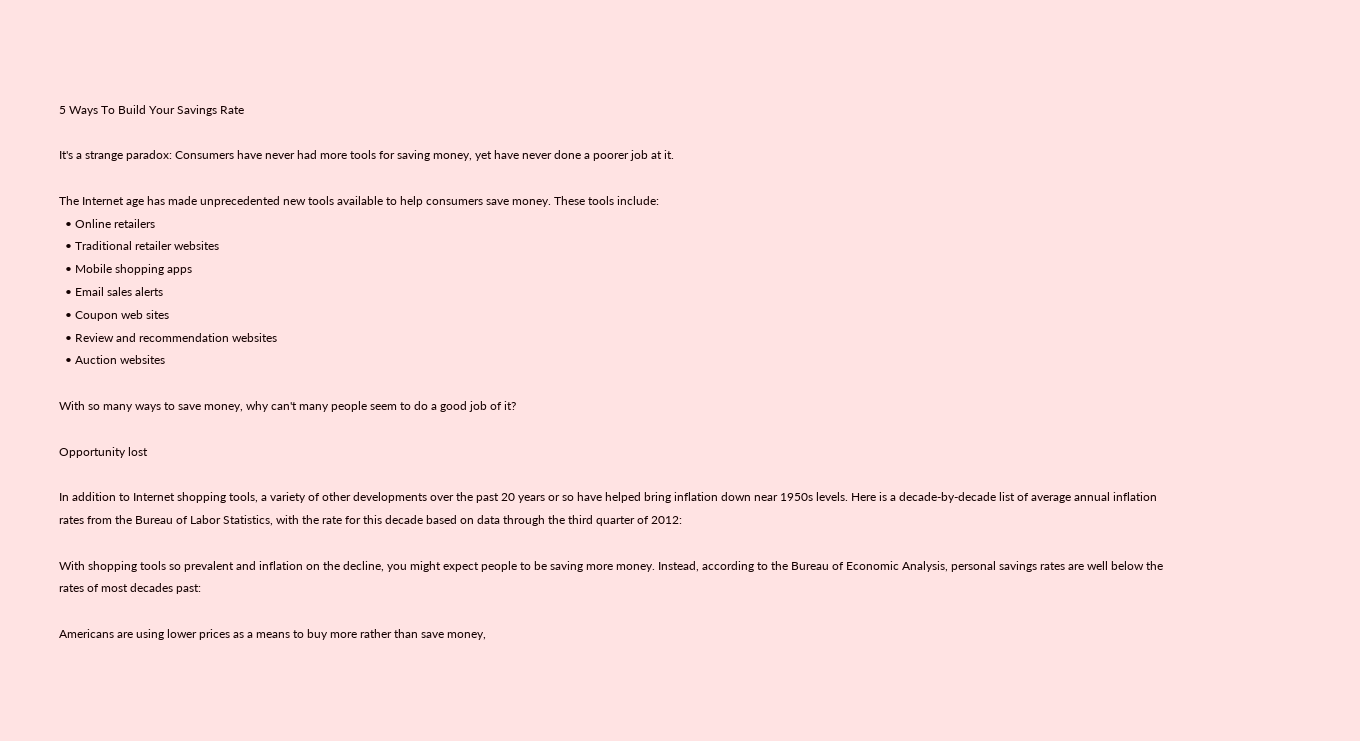5 Ways To Build Your Savings Rate

It's a strange paradox: Consumers have never had more tools for saving money, yet have never done a poorer job at it.

The Internet age has made unprecedented new tools available to help consumers save money. These tools include:
  • Online retailers
  • Traditional retailer websites
  • Mobile shopping apps
  • Email sales alerts
  • Coupon web sites
  • Review and recommendation websites
  • Auction websites

With so many ways to save money, why can't many people seem to do a good job of it?

Opportunity lost

In addition to Internet shopping tools, a variety of other developments over the past 20 years or so have helped bring inflation down near 1950s levels. Here is a decade-by-decade list of average annual inflation rates from the Bureau of Labor Statistics, with the rate for this decade based on data through the third quarter of 2012:

With shopping tools so prevalent and inflation on the decline, you might expect people to be saving more money. Instead, according to the Bureau of Economic Analysis, personal savings rates are well below the rates of most decades past:

Americans are using lower prices as a means to buy more rather than save money,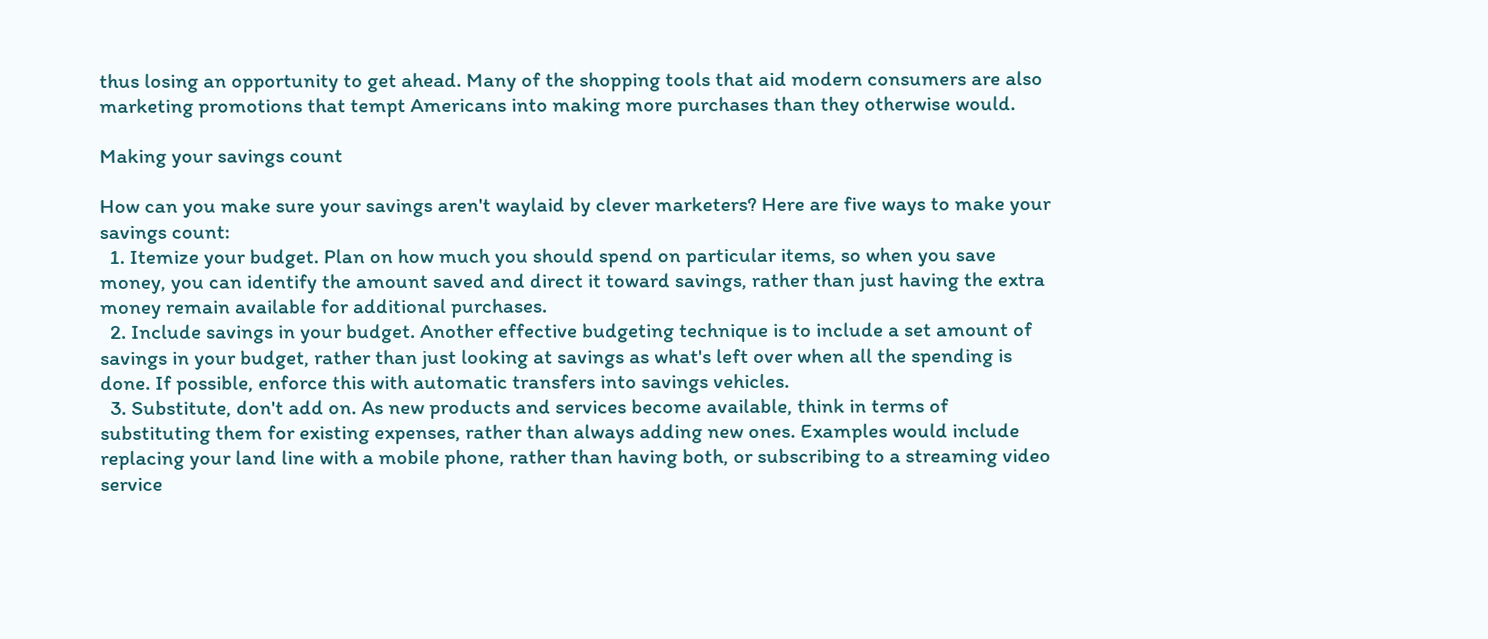thus losing an opportunity to get ahead. Many of the shopping tools that aid modern consumers are also marketing promotions that tempt Americans into making more purchases than they otherwise would.

Making your savings count

How can you make sure your savings aren't waylaid by clever marketers? Here are five ways to make your savings count:
  1. Itemize your budget. Plan on how much you should spend on particular items, so when you save money, you can identify the amount saved and direct it toward savings, rather than just having the extra money remain available for additional purchases.
  2. Include savings in your budget. Another effective budgeting technique is to include a set amount of savings in your budget, rather than just looking at savings as what's left over when all the spending is done. If possible, enforce this with automatic transfers into savings vehicles.
  3. Substitute, don't add on. As new products and services become available, think in terms of substituting them for existing expenses, rather than always adding new ones. Examples would include replacing your land line with a mobile phone, rather than having both, or subscribing to a streaming video service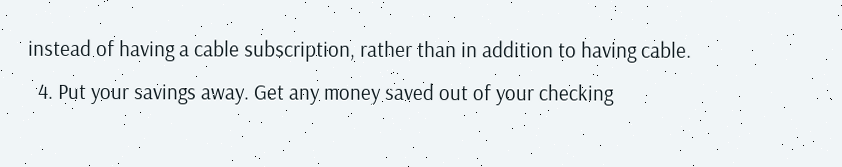instead of having a cable subscription, rather than in addition to having cable.
  4. Put your savings away. Get any money saved out of your checking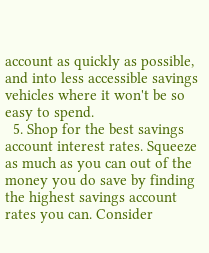account as quickly as possible, and into less accessible savings vehicles where it won't be so easy to spend.
  5. Shop for the best savings account interest rates. Squeeze as much as you can out of the money you do save by finding the highest savings account rates you can. Consider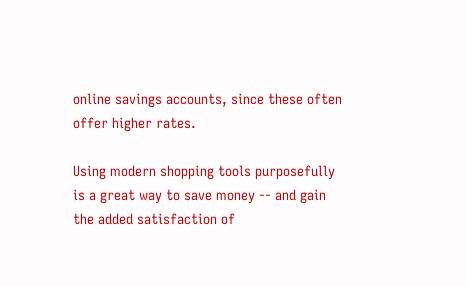online savings accounts, since these often offer higher rates.

Using modern shopping tools purposefully is a great way to save money -- and gain the added satisfaction of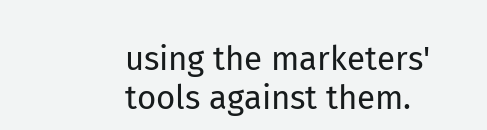using the marketers' tools against them.